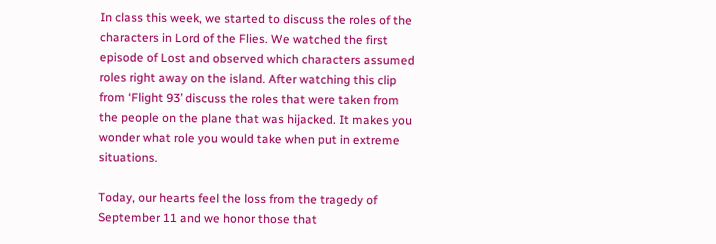In class this week, we started to discuss the roles of the characters in Lord of the Flies. We watched the first episode of Lost and observed which characters assumed roles right away on the island. After watching this clip from ‘Flight 93’ discuss the roles that were taken from the people on the plane that was hijacked. It makes you wonder what role you would take when put in extreme situations.

Today, our hearts feel the loss from the tragedy of September 11 and we honor those that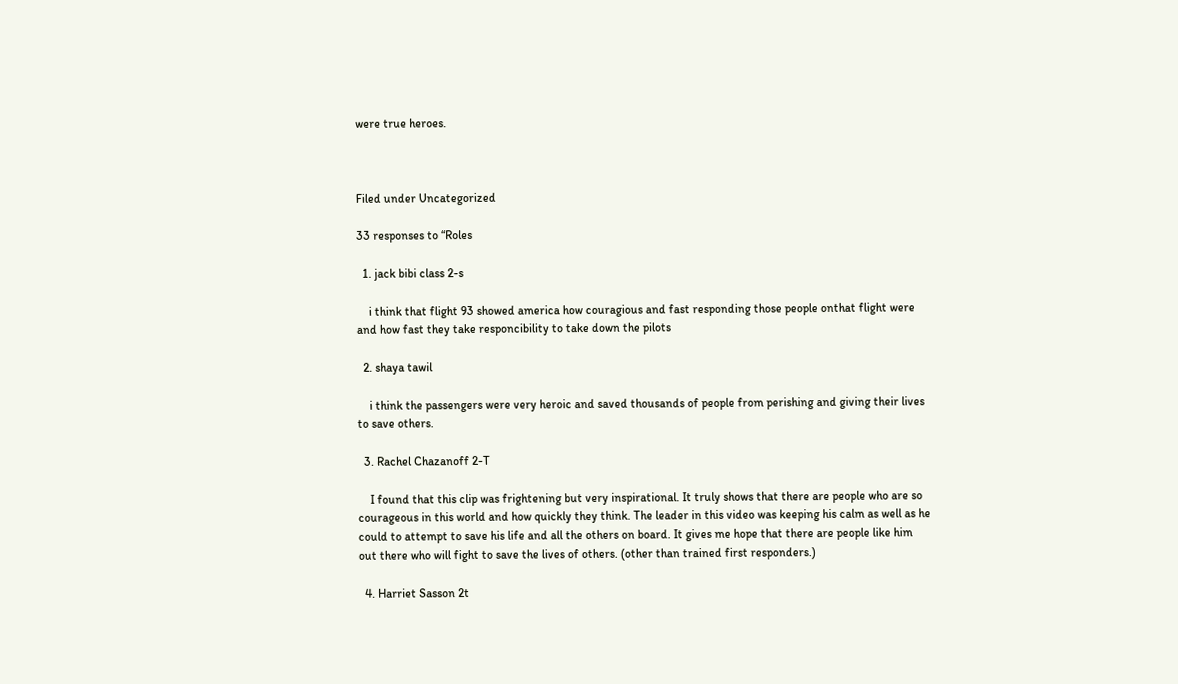were true heroes.



Filed under Uncategorized

33 responses to “Roles

  1. jack bibi class 2-s

    i think that flight 93 showed america how couragious and fast responding those people onthat flight were and how fast they take responcibility to take down the pilots

  2. shaya tawil

    i think the passengers were very heroic and saved thousands of people from perishing and giving their lives to save others.

  3. Rachel Chazanoff 2-T

    I found that this clip was frightening but very inspirational. It truly shows that there are people who are so courageous in this world and how quickly they think. The leader in this video was keeping his calm as well as he could to attempt to save his life and all the others on board. It gives me hope that there are people like him out there who will fight to save the lives of others. (other than trained first responders.)

  4. Harriet Sasson 2t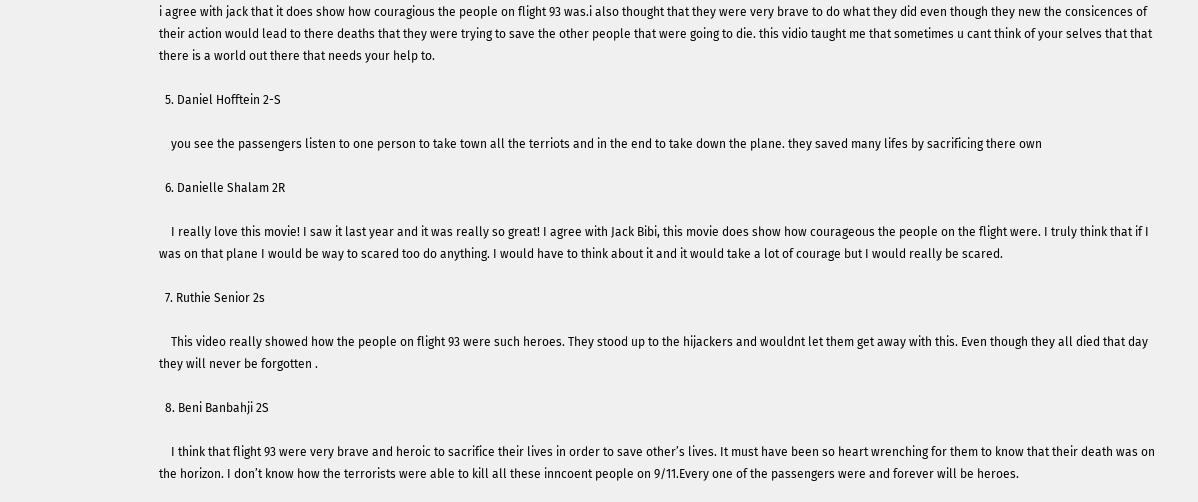i agree with jack that it does show how couragious the people on flight 93 was.i also thought that they were very brave to do what they did even though they new the consicences of their action would lead to there deaths that they were trying to save the other people that were going to die. this vidio taught me that sometimes u cant think of your selves that that there is a world out there that needs your help to.

  5. Daniel Hofftein 2-S

    you see the passengers listen to one person to take town all the terriots and in the end to take down the plane. they saved many lifes by sacrificing there own

  6. Danielle Shalam 2R

    I really love this movie! I saw it last year and it was really so great! I agree with Jack Bibi, this movie does show how courageous the people on the flight were. I truly think that if I was on that plane I would be way to scared too do anything. I would have to think about it and it would take a lot of courage but I would really be scared.

  7. Ruthie Senior 2s

    This video really showed how the people on flight 93 were such heroes. They stood up to the hijackers and wouldnt let them get away with this. Even though they all died that day they will never be forgotten .

  8. Beni Banbahji 2S

    I think that flight 93 were very brave and heroic to sacrifice their lives in order to save other’s lives. It must have been so heart wrenching for them to know that their death was on the horizon. I don’t know how the terrorists were able to kill all these inncoent people on 9/11.Every one of the passengers were and forever will be heroes.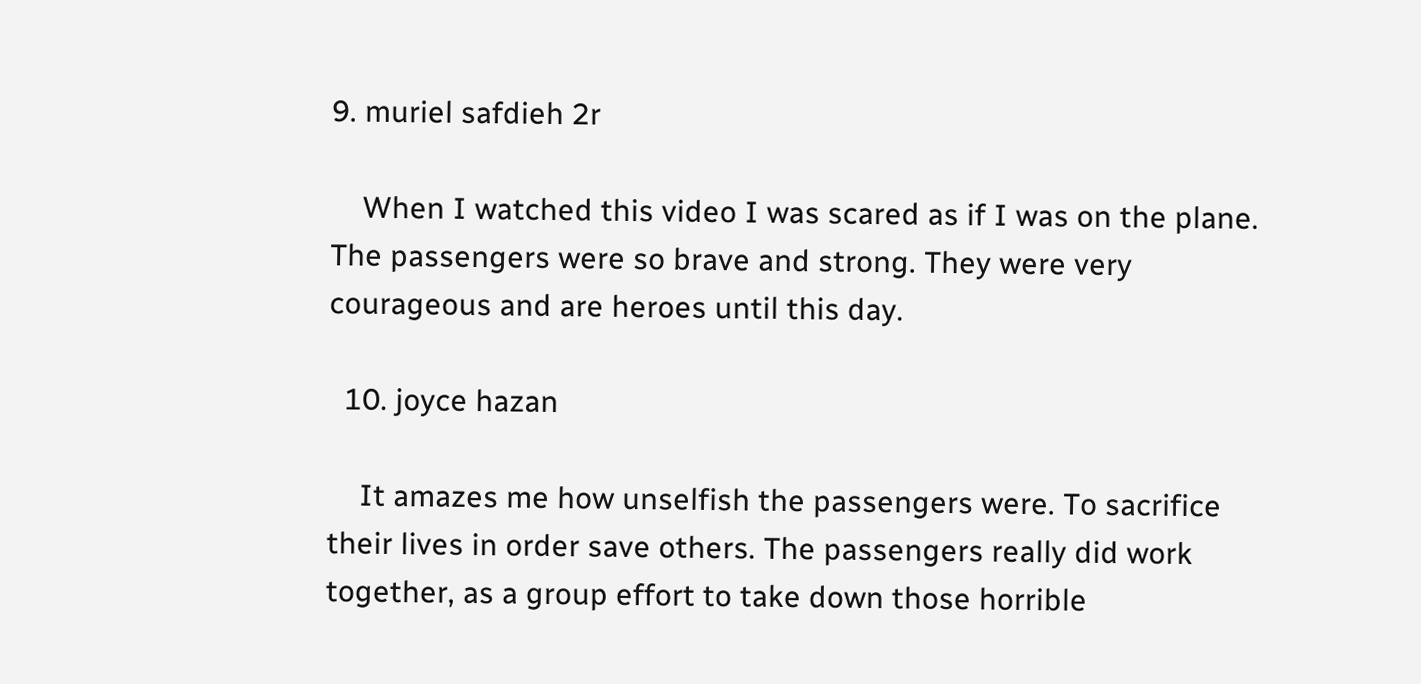9. muriel safdieh 2r

    When I watched this video I was scared as if I was on the plane. The passengers were so brave and strong. They were very courageous and are heroes until this day.

  10. joyce hazan

    It amazes me how unselfish the passengers were. To sacrifice their lives in order save others. The passengers really did work together, as a group effort to take down those horrible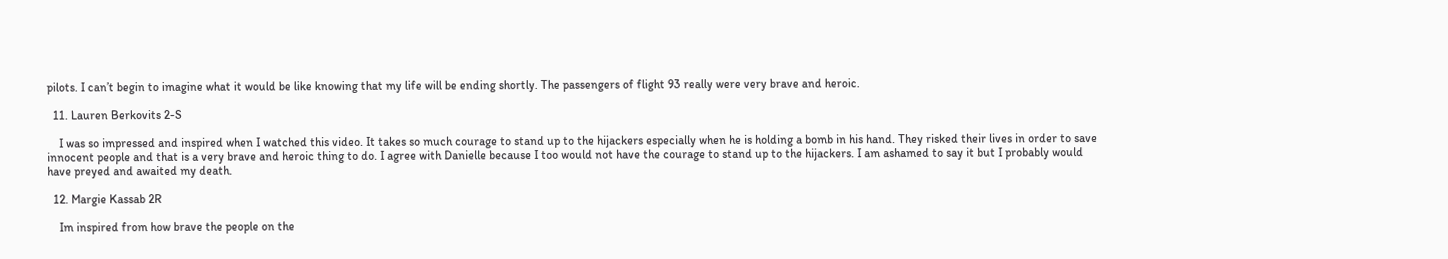pilots. I can’t begin to imagine what it would be like knowing that my life will be ending shortly. The passengers of flight 93 really were very brave and heroic.

  11. Lauren Berkovits 2-S

    I was so impressed and inspired when I watched this video. It takes so much courage to stand up to the hijackers especially when he is holding a bomb in his hand. They risked their lives in order to save innocent people and that is a very brave and heroic thing to do. I agree with Danielle because I too would not have the courage to stand up to the hijackers. I am ashamed to say it but I probably would have preyed and awaited my death.

  12. Margie Kassab 2R

    Im inspired from how brave the people on the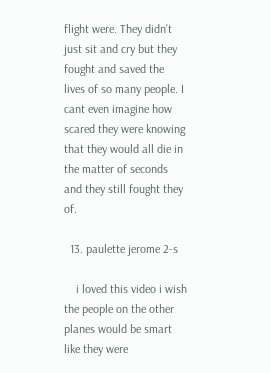flight were. They didn’t just sit and cry but they fought and saved the lives of so many people. I cant even imagine how scared they were knowing that they would all die in the matter of seconds and they still fought they of.

  13. paulette jerome 2-s

    i loved this video i wish the people on the other planes would be smart like they were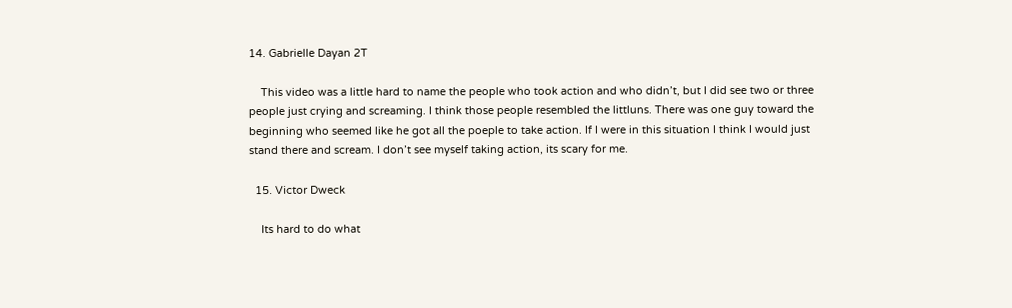14. Gabrielle Dayan 2T

    This video was a little hard to name the people who took action and who didn’t, but I did see two or three people just crying and screaming. I think those people resembled the littluns. There was one guy toward the beginning who seemed like he got all the poeple to take action. If I were in this situation I think I would just stand there and scream. I don’t see myself taking action, its scary for me.

  15. Victor Dweck

    Its hard to do what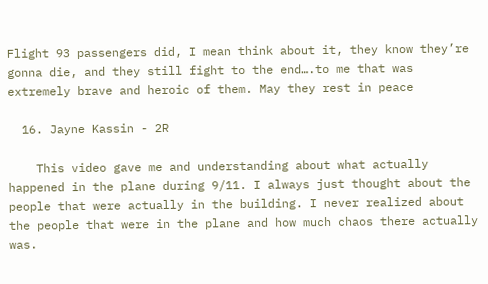Flight 93 passengers did, I mean think about it, they know they’re gonna die, and they still fight to the end….to me that was extremely brave and heroic of them. May they rest in peace

  16. Jayne Kassin - 2R

    This video gave me and understanding about what actually happened in the plane during 9/11. I always just thought about the people that were actually in the building. I never realized about the people that were in the plane and how much chaos there actually was.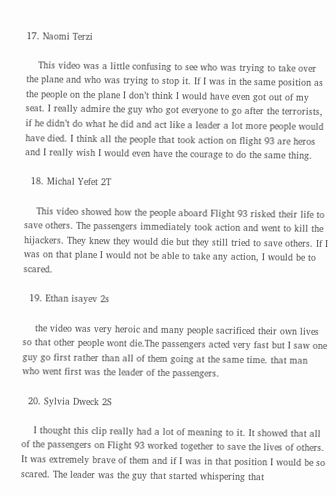17. Naomi Terzi

    This video was a little confusing to see who was trying to take over the plane and who was trying to stop it. If I was in the same position as the people on the plane I don’t think I would have even got out of my seat. I really admire the guy who got everyone to go after the terrorists, if he didn’t do what he did and act like a leader a lot more people would have died. I think all the people that took action on flight 93 are heros and I really wish I would even have the courage to do the same thing.

  18. Michal Yefet 2T

    This video showed how the people aboard Flight 93 risked their life to save others. The passengers immediately took action and went to kill the hijackers. They knew they would die but they still tried to save others. If I was on that plane I would not be able to take any action, I would be to scared.

  19. Ethan isayev 2s

    the video was very heroic and many people sacrificed their own lives so that other people wont die.The passengers acted very fast but I saw one guy go first rather than all of them going at the same time. that man who went first was the leader of the passengers.

  20. Sylvia Dweck 2S

    I thought this clip really had a lot of meaning to it. It showed that all of the passengers on Flight 93 worked together to save the lives of others. It was extremely brave of them and if I was in that position I would be so scared. The leader was the guy that started whispering that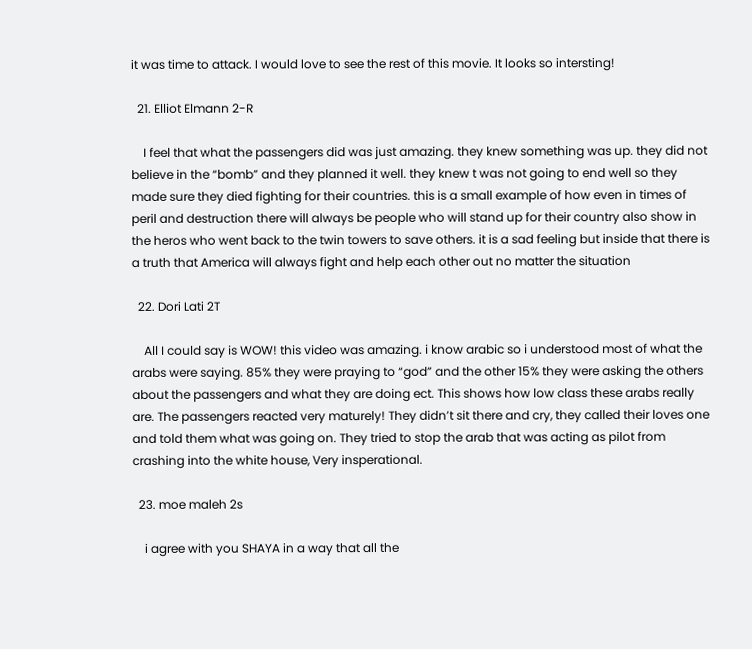it was time to attack. I would love to see the rest of this movie. It looks so intersting!

  21. Elliot Elmann 2-R

    I feel that what the passengers did was just amazing. they knew something was up. they did not believe in the “bomb” and they planned it well. they knew t was not going to end well so they made sure they died fighting for their countries. this is a small example of how even in times of peril and destruction there will always be people who will stand up for their country also show in the heros who went back to the twin towers to save others. it is a sad feeling but inside that there is a truth that America will always fight and help each other out no matter the situation

  22. Dori Lati 2T

    All I could say is WOW! this video was amazing. i know arabic so i understood most of what the arabs were saying. 85% they were praying to “god” and the other 15% they were asking the others about the passengers and what they are doing ect. This shows how low class these arabs really are. The passengers reacted very maturely! They didn’t sit there and cry, they called their loves one and told them what was going on. They tried to stop the arab that was acting as pilot from crashing into the white house, Very insperational.

  23. moe maleh 2s

    i agree with you SHAYA in a way that all the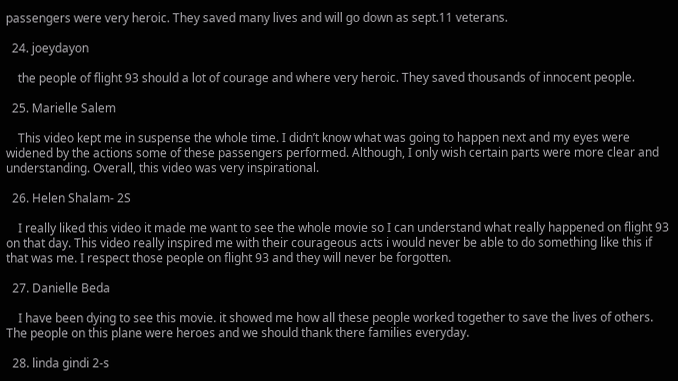passengers were very heroic. They saved many lives and will go down as sept.11 veterans.

  24. joeydayon

    the people of flight 93 should a lot of courage and where very heroic. They saved thousands of innocent people.

  25. Marielle Salem

    This video kept me in suspense the whole time. I didn’t know what was going to happen next and my eyes were widened by the actions some of these passengers performed. Although, I only wish certain parts were more clear and understanding. Overall, this video was very inspirational.

  26. Helen Shalam- 2S

    I really liked this video it made me want to see the whole movie so I can understand what really happened on flight 93 on that day. This video really inspired me with their courageous acts i would never be able to do something like this if that was me. I respect those people on flight 93 and they will never be forgotten.

  27. Danielle Beda

    I have been dying to see this movie. it showed me how all these people worked together to save the lives of others. The people on this plane were heroes and we should thank there families everyday.

  28. linda gindi 2-s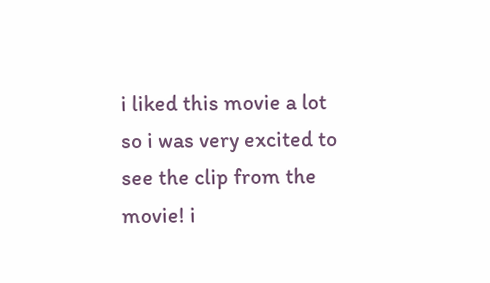i liked this movie a lot so i was very excited to see the clip from the movie! i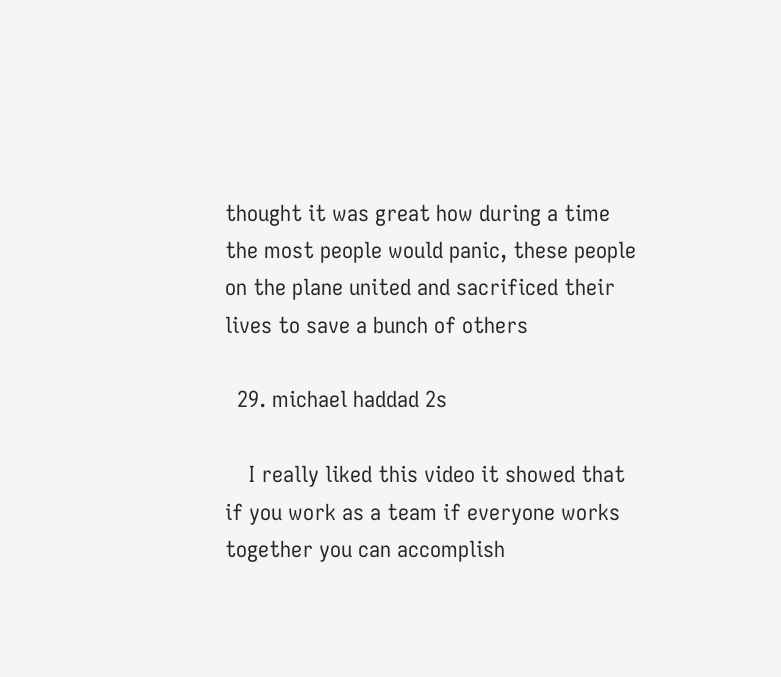thought it was great how during a time the most people would panic, these people on the plane united and sacrificed their lives to save a bunch of others

  29. michael haddad 2s

    I really liked this video it showed that if you work as a team if everyone works together you can accomplish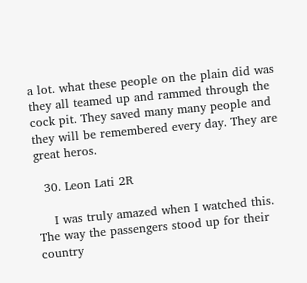a lot. what these people on the plain did was they all teamed up and rammed through the cock pit. They saved many many people and they will be remembered every day. They are great heros.

  30. Leon Lati 2R

    I was truly amazed when I watched this. The way the passengers stood up for their country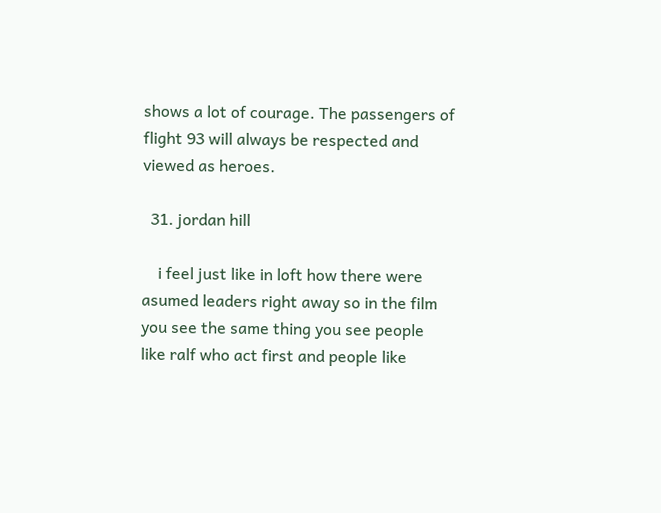shows a lot of courage. The passengers of flight 93 will always be respected and viewed as heroes.

  31. jordan hill

    i feel just like in loft how there were asumed leaders right away so in the film you see the same thing you see people like ralf who act first and people like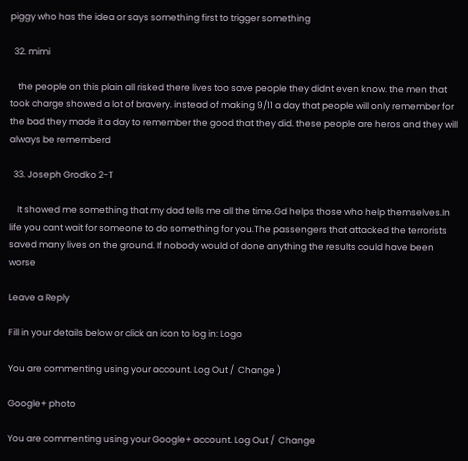piggy who has the idea or says something first to trigger something

  32. mimi

    the people on this plain all risked there lives too save people they didnt even know. the men that took charge showed a lot of bravery. instead of making 9/11 a day that people will only remember for the bad they made it a day to remember the good that they did. these people are heros and they will always be rememberd

  33. Joseph Grodko 2-T

    It showed me something that my dad tells me all the time.Gd helps those who help themselves.In life you cant wait for someone to do something for you.The passengers that attacked the terrorists saved many lives on the ground. If nobody would of done anything the results could have been worse

Leave a Reply

Fill in your details below or click an icon to log in: Logo

You are commenting using your account. Log Out /  Change )

Google+ photo

You are commenting using your Google+ account. Log Out /  Change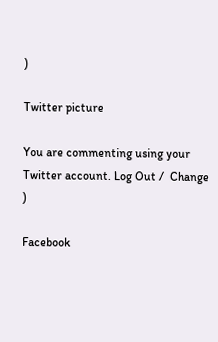)

Twitter picture

You are commenting using your Twitter account. Log Out /  Change )

Facebook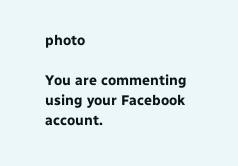photo

You are commenting using your Facebook account.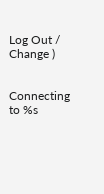Log Out /  Change )


Connecting to %s